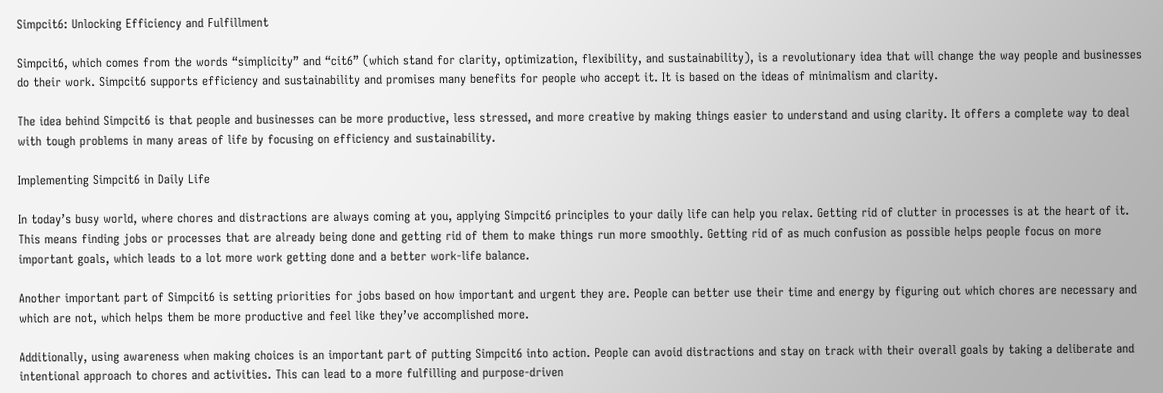Simpcit6: Unlocking Efficiency and Fulfillment

Simpcit6, which comes from the words “simplicity” and “cit6” (which stand for clarity, optimization, flexibility, and sustainability), is a revolutionary idea that will change the way people and businesses do their work. Simpcit6 supports efficiency and sustainability and promises many benefits for people who accept it. It is based on the ideas of minimalism and clarity.

The idea behind Simpcit6 is that people and businesses can be more productive, less stressed, and more creative by making things easier to understand and using clarity. It offers a complete way to deal with tough problems in many areas of life by focusing on efficiency and sustainability.

Implementing Simpcit6 in Daily Life

In today’s busy world, where chores and distractions are always coming at you, applying Simpcit6 principles to your daily life can help you relax. Getting rid of clutter in processes is at the heart of it. This means finding jobs or processes that are already being done and getting rid of them to make things run more smoothly. Getting rid of as much confusion as possible helps people focus on more important goals, which leads to a lot more work getting done and a better work-life balance.

Another important part of Simpcit6 is setting priorities for jobs based on how important and urgent they are. People can better use their time and energy by figuring out which chores are necessary and which are not, which helps them be more productive and feel like they’ve accomplished more.

Additionally, using awareness when making choices is an important part of putting Simpcit6 into action. People can avoid distractions and stay on track with their overall goals by taking a deliberate and intentional approach to chores and activities. This can lead to a more fulfilling and purpose-driven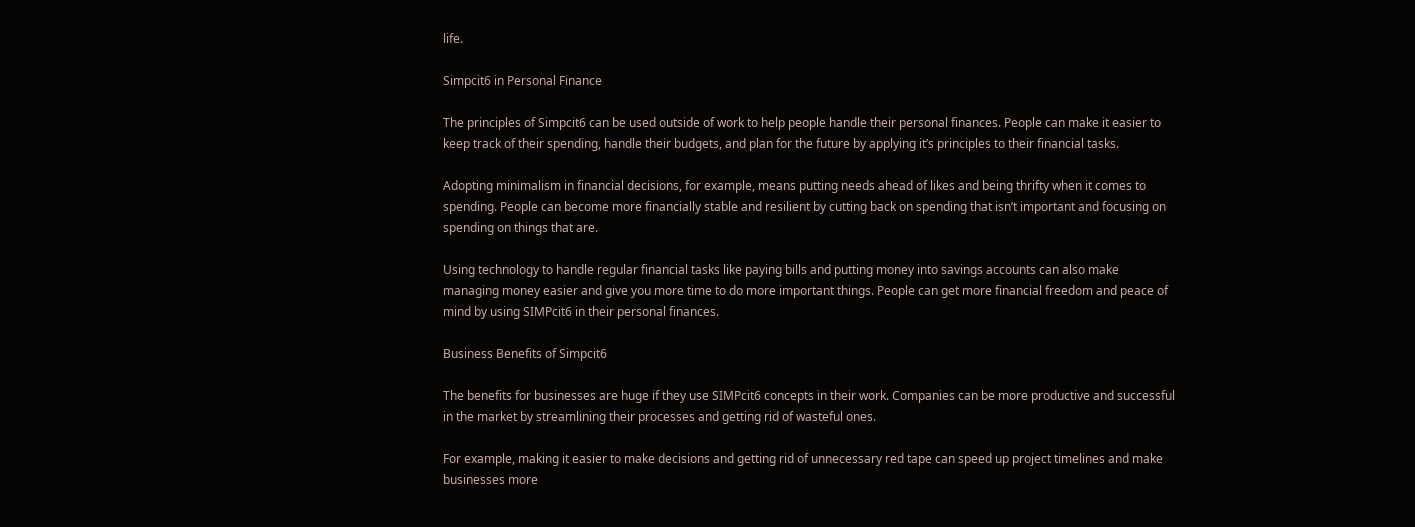life.

Simpcit6 in Personal Finance

The principles of Simpcit6 can be used outside of work to help people handle their personal finances. People can make it easier to keep track of their spending, handle their budgets, and plan for the future by applying it’s principles to their financial tasks.

Adopting minimalism in financial decisions, for example, means putting needs ahead of likes and being thrifty when it comes to spending. People can become more financially stable and resilient by cutting back on spending that isn’t important and focusing on spending on things that are.

Using technology to handle regular financial tasks like paying bills and putting money into savings accounts can also make managing money easier and give you more time to do more important things. People can get more financial freedom and peace of mind by using SIMPcit6 in their personal finances.

Business Benefits of Simpcit6

The benefits for businesses are huge if they use SIMPcit6 concepts in their work. Companies can be more productive and successful in the market by streamlining their processes and getting rid of wasteful ones.

For example, making it easier to make decisions and getting rid of unnecessary red tape can speed up project timelines and make businesses more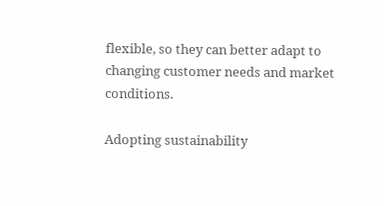flexible, so they can better adapt to changing customer needs and market conditions.

Adopting sustainability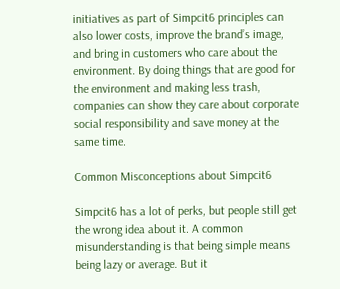initiatives as part of Simpcit6 principles can also lower costs, improve the brand’s image, and bring in customers who care about the environment. By doing things that are good for the environment and making less trash, companies can show they care about corporate social responsibility and save money at the same time.

Common Misconceptions about Simpcit6

Simpcit6 has a lot of perks, but people still get the wrong idea about it. A common misunderstanding is that being simple means being lazy or average. But it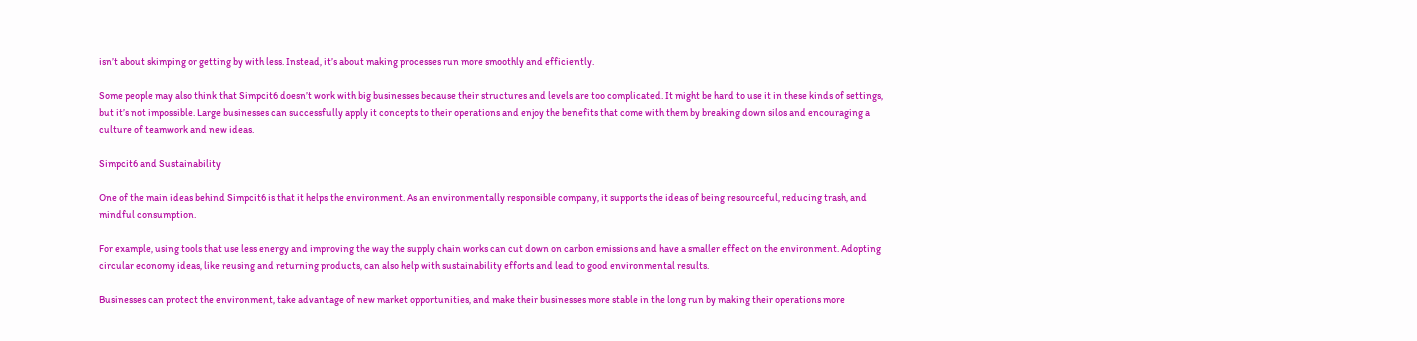isn’t about skimping or getting by with less. Instead, it’s about making processes run more smoothly and efficiently.

Some people may also think that Simpcit6 doesn’t work with big businesses because their structures and levels are too complicated. It might be hard to use it in these kinds of settings, but it’s not impossible. Large businesses can successfully apply it concepts to their operations and enjoy the benefits that come with them by breaking down silos and encouraging a culture of teamwork and new ideas.

Simpcit6 and Sustainability

One of the main ideas behind Simpcit6 is that it helps the environment. As an environmentally responsible company, it supports the ideas of being resourceful, reducing trash, and mindful consumption.

For example, using tools that use less energy and improving the way the supply chain works can cut down on carbon emissions and have a smaller effect on the environment. Adopting circular economy ideas, like reusing and returning products, can also help with sustainability efforts and lead to good environmental results.

Businesses can protect the environment, take advantage of new market opportunities, and make their businesses more stable in the long run by making their operations more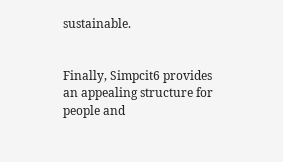sustainable.


Finally, Simpcit6 provides an appealing structure for people and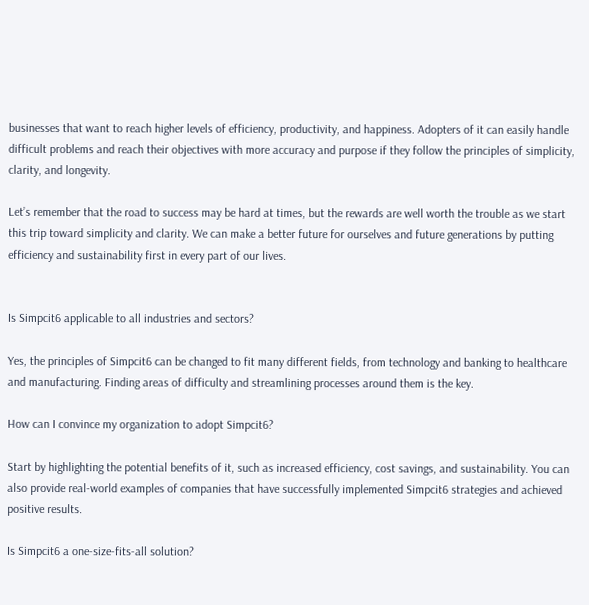businesses that want to reach higher levels of efficiency, productivity, and happiness. Adopters of it can easily handle difficult problems and reach their objectives with more accuracy and purpose if they follow the principles of simplicity, clarity, and longevity.

Let’s remember that the road to success may be hard at times, but the rewards are well worth the trouble as we start this trip toward simplicity and clarity. We can make a better future for ourselves and future generations by putting efficiency and sustainability first in every part of our lives.


Is Simpcit6 applicable to all industries and sectors?

Yes, the principles of Simpcit6 can be changed to fit many different fields, from technology and banking to healthcare and manufacturing. Finding areas of difficulty and streamlining processes around them is the key.

How can I convince my organization to adopt Simpcit6?

Start by highlighting the potential benefits of it, such as increased efficiency, cost savings, and sustainability. You can also provide real-world examples of companies that have successfully implemented Simpcit6 strategies and achieved positive results.

Is Simpcit6 a one-size-fits-all solution?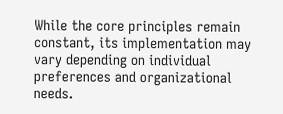While the core principles remain constant, its implementation may vary depending on individual preferences and organizational needs.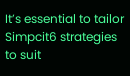It’s essential to tailor Simpcit6 strategies to suit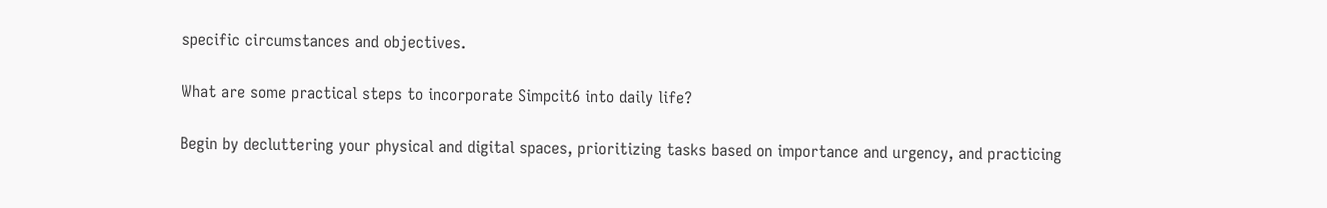specific circumstances and objectives.

What are some practical steps to incorporate Simpcit6 into daily life?

Begin by decluttering your physical and digital spaces, prioritizing tasks based on importance and urgency, and practicing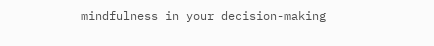mindfulness in your decision-making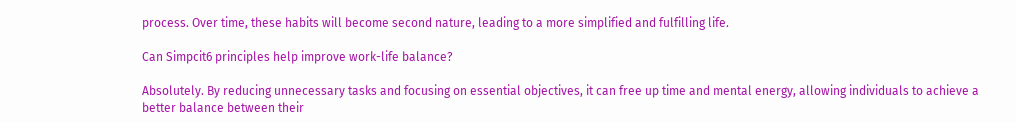process. Over time, these habits will become second nature, leading to a more simplified and fulfilling life.

Can Simpcit6 principles help improve work-life balance?

Absolutely. By reducing unnecessary tasks and focusing on essential objectives, it can free up time and mental energy, allowing individuals to achieve a better balance between their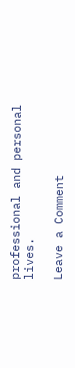professional and personal lives.

Leave a Comment